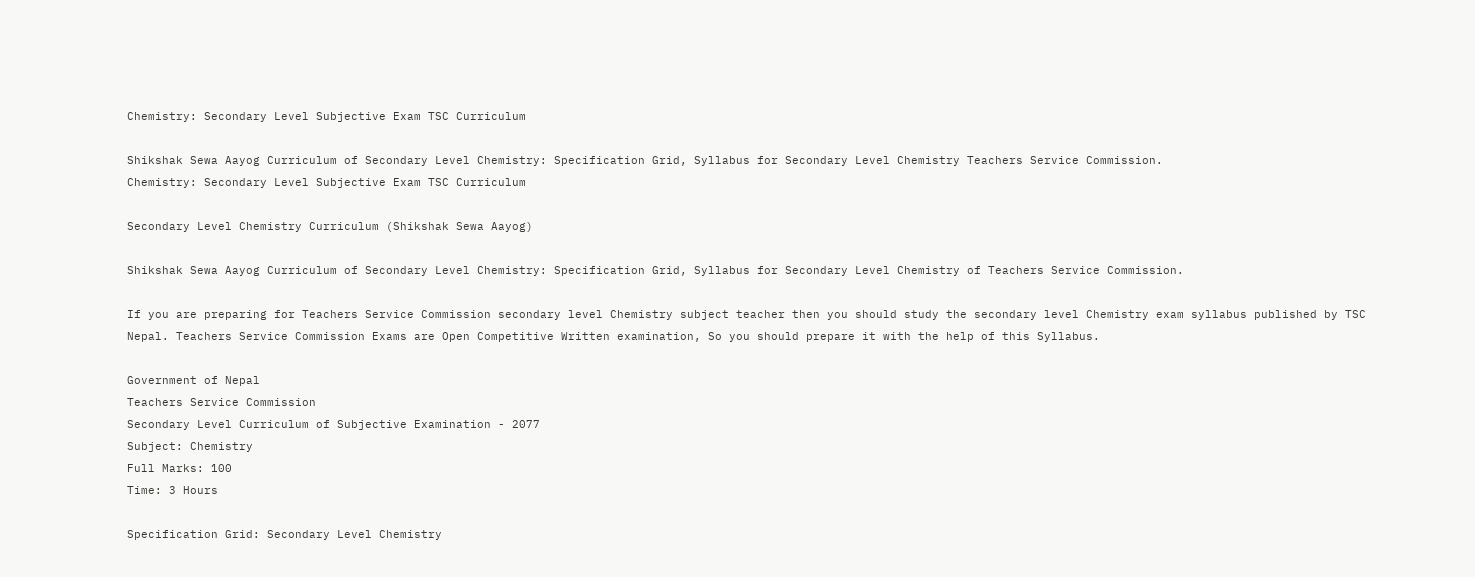Chemistry: Secondary Level Subjective Exam TSC Curriculum

Shikshak Sewa Aayog Curriculum of Secondary Level Chemistry: Specification Grid, Syllabus for Secondary Level Chemistry Teachers Service Commission.
Chemistry: Secondary Level Subjective Exam TSC Curriculum

Secondary Level Chemistry Curriculum (Shikshak Sewa Aayog)

Shikshak Sewa Aayog Curriculum of Secondary Level Chemistry: Specification Grid, Syllabus for Secondary Level Chemistry of Teachers Service Commission.

If you are preparing for Teachers Service Commission secondary level Chemistry subject teacher then you should study the secondary level Chemistry exam syllabus published by TSC Nepal. Teachers Service Commission Exams are Open Competitive Written examination, So you should prepare it with the help of this Syllabus.

Government of Nepal
Teachers Service Commission
Secondary Level Curriculum of Subjective Examination - 2077
Subject: Chemistry
Full Marks: 100
Time: 3 Hours

Specification Grid: Secondary Level Chemistry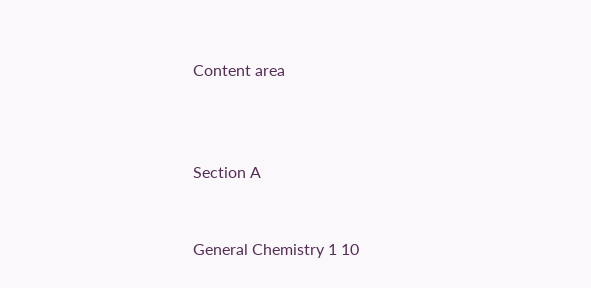Content area



Section A


General Chemistry 1 10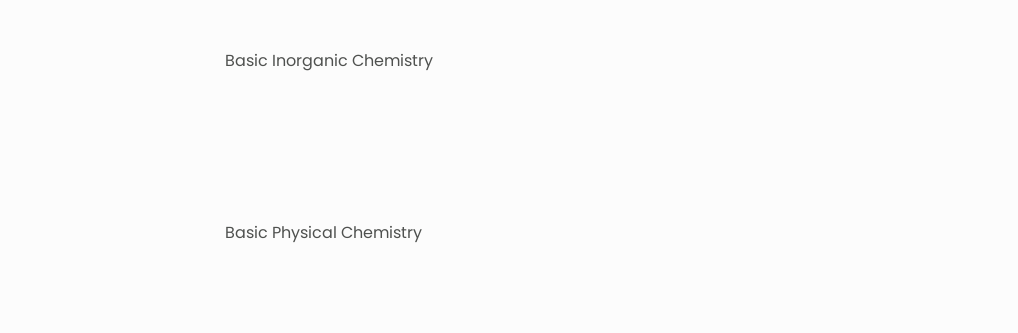Basic Inorganic Chemistry




Basic Physical Chemistry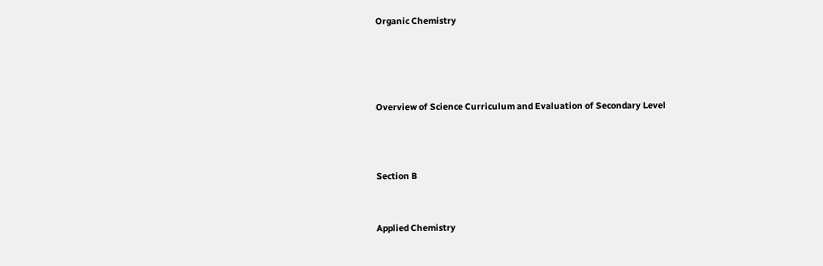Organic Chemistry




Overview of Science Curriculum and Evaluation of Secondary Level



Section B


Applied Chemistry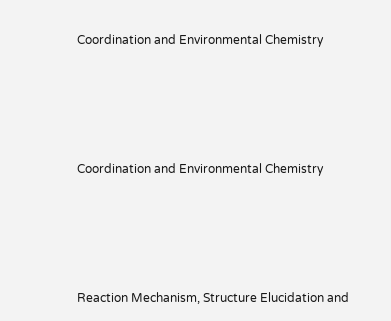Coordination and Environmental Chemistry




Coordination and Environmental Chemistry




Reaction Mechanism, Structure Elucidation and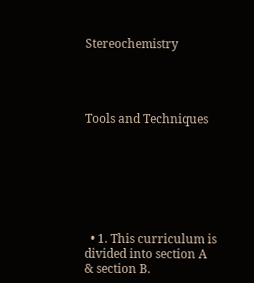Stereochemistry




Tools and Techniques







  • 1. This curriculum is divided into section A & section B.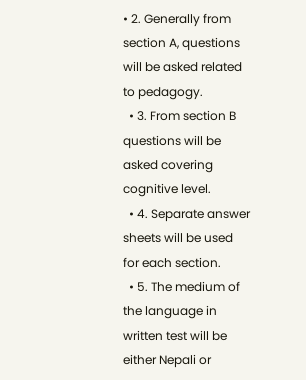• 2. Generally from section A, questions will be asked related to pedagogy.
  • 3. From section B questions will be asked covering cognitive level.
  • 4. Separate answer sheets will be used for each section.
  • 5. The medium of the language in written test will be either Nepali or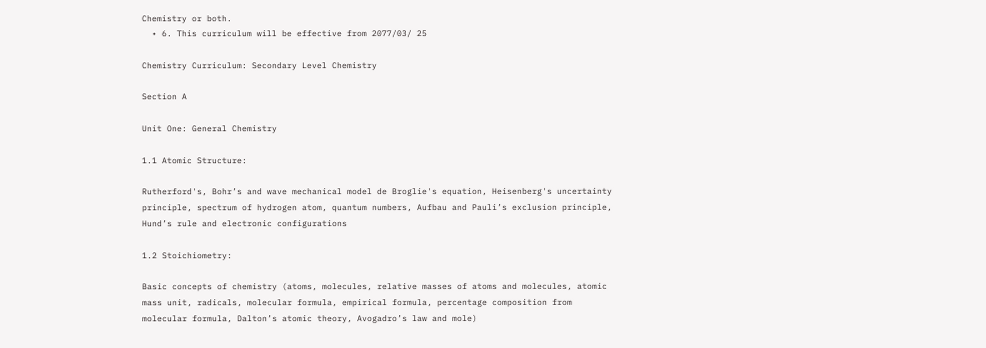Chemistry or both.
  • 6. This curriculum will be effective from 2077/03/ 25

Chemistry Curriculum: Secondary Level Chemistry

Section A

Unit One: General Chemistry

1.1 Atomic Structure:

Rutherford's, Bohr’s and wave mechanical model de Broglie's equation, Heisenberg's uncertainty principle, spectrum of hydrogen atom, quantum numbers, Aufbau and Pauli’s exclusion principle, Hund’s rule and electronic configurations

1.2 Stoichiometry:

Basic concepts of chemistry (atoms, molecules, relative masses of atoms and molecules, atomic mass unit, radicals, molecular formula, empirical formula, percentage composition from molecular formula, Dalton’s atomic theory, Avogadro’s law and mole)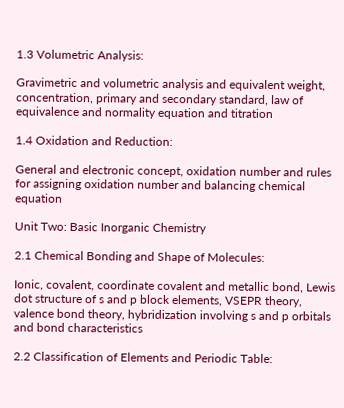1.3 Volumetric Analysis:

Gravimetric and volumetric analysis and equivalent weight, concentration, primary and secondary standard, law of equivalence and normality equation and titration

1.4 Oxidation and Reduction:

General and electronic concept, oxidation number and rules for assigning oxidation number and balancing chemical equation

Unit Two: Basic Inorganic Chemistry

2.1 Chemical Bonding and Shape of Molecules:

Ionic, covalent, coordinate covalent and metallic bond, Lewis dot structure of s and p block elements, VSEPR theory, valence bond theory, hybridization involving s and p orbitals and bond characteristics

2.2 Classification of Elements and Periodic Table: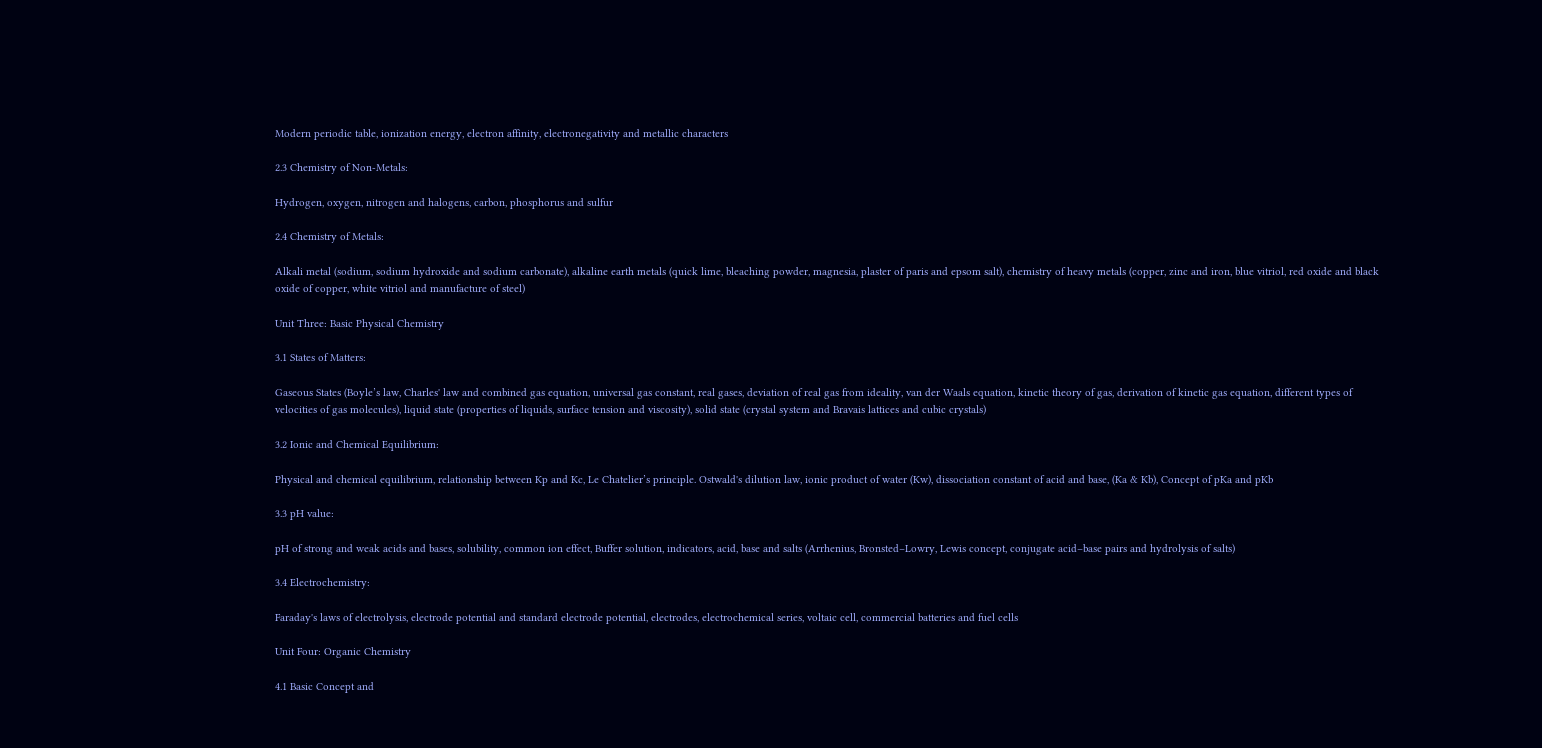Modern periodic table, ionization energy, electron affinity, electronegativity and metallic characters

2.3 Chemistry of Non-Metals:

Hydrogen, oxygen, nitrogen and halogens, carbon, phosphorus and sulfur

2.4 Chemistry of Metals:

Alkali metal (sodium, sodium hydroxide and sodium carbonate), alkaline earth metals (quick lime, bleaching powder, magnesia, plaster of paris and epsom salt), chemistry of heavy metals (copper, zinc and iron, blue vitriol, red oxide and black oxide of copper, white vitriol and manufacture of steel)

Unit Three: Basic Physical Chemistry

3.1 States of Matters:

Gaseous States (Boyle’s law, Charles' law and combined gas equation, universal gas constant, real gases, deviation of real gas from ideality, van der Waals equation, kinetic theory of gas, derivation of kinetic gas equation, different types of velocities of gas molecules), liquid state (properties of liquids, surface tension and viscosity), solid state (crystal system and Bravais lattices and cubic crystals)

3.2 Ionic and Chemical Equilibrium:

Physical and chemical equilibrium, relationship between Kp and Kc, Le Chatelier’s principle. Ostwald's dilution law, ionic product of water (Kw), dissociation constant of acid and base, (Ka & Kb), Concept of pKa and pKb

3.3 pH value:

pH of strong and weak acids and bases, solubility, common ion effect, Buffer solution, indicators, acid, base and salts (Arrhenius, Bronsted–Lowry, Lewis concept, conjugate acid–base pairs and hydrolysis of salts)

3.4 Electrochemistry:

Faraday's laws of electrolysis, electrode potential and standard electrode potential, electrodes, electrochemical series, voltaic cell, commercial batteries and fuel cells

Unit Four: Organic Chemistry

4.1 Basic Concept and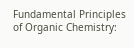Fundamental Principles of Organic Chemistry: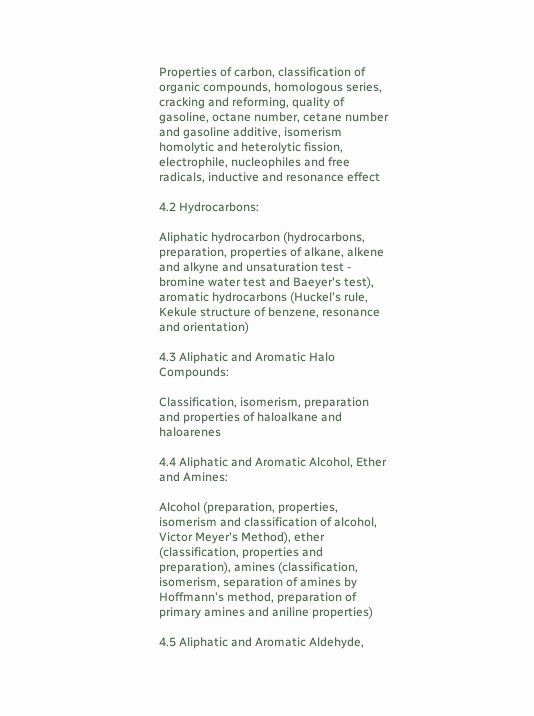Properties of carbon, classification of organic compounds, homologous series, cracking and reforming, quality of gasoline, octane number, cetane number and gasoline additive, isomerism homolytic and heterolytic fission, electrophile, nucleophiles and free radicals, inductive and resonance effect

4.2 Hydrocarbons:

Aliphatic hydrocarbon (hydrocarbons, preparation, properties of alkane, alkene and alkyne and unsaturation test - bromine water test and Baeyer's test), aromatic hydrocarbons (Huckel's rule, Kekule structure of benzene, resonance and orientation)

4.3 Aliphatic and Aromatic Halo Compounds:

Classification, isomerism, preparation and properties of haloalkane and haloarenes

4.4 Aliphatic and Aromatic Alcohol, Ether and Amines:

Alcohol (preparation, properties, isomerism and classification of alcohol, Victor Meyer's Method), ether (classification, properties and preparation), amines (classification, isomerism, separation of amines by Hoffmann's method, preparation of primary amines and aniline properties)

4.5 Aliphatic and Aromatic Aldehyde,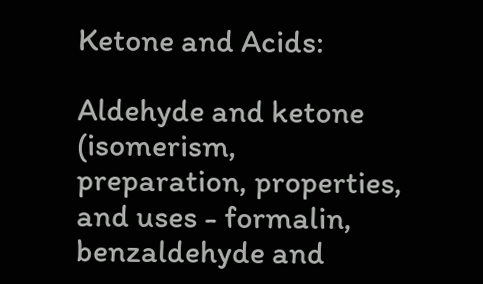Ketone and Acids:

Aldehyde and ketone (isomerism, preparation, properties, and uses - formalin, benzaldehyde and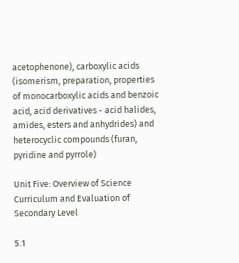acetophenone), carboxylic acids (isomerism, preparation, properties of monocarboxylic acids and benzoic acid, acid derivatives - acid halides, amides, esters and anhydrides) and heterocyclic compounds (furan, pyridine and pyrrole)

Unit Five: Overview of Science Curriculum and Evaluation of Secondary Level

5.1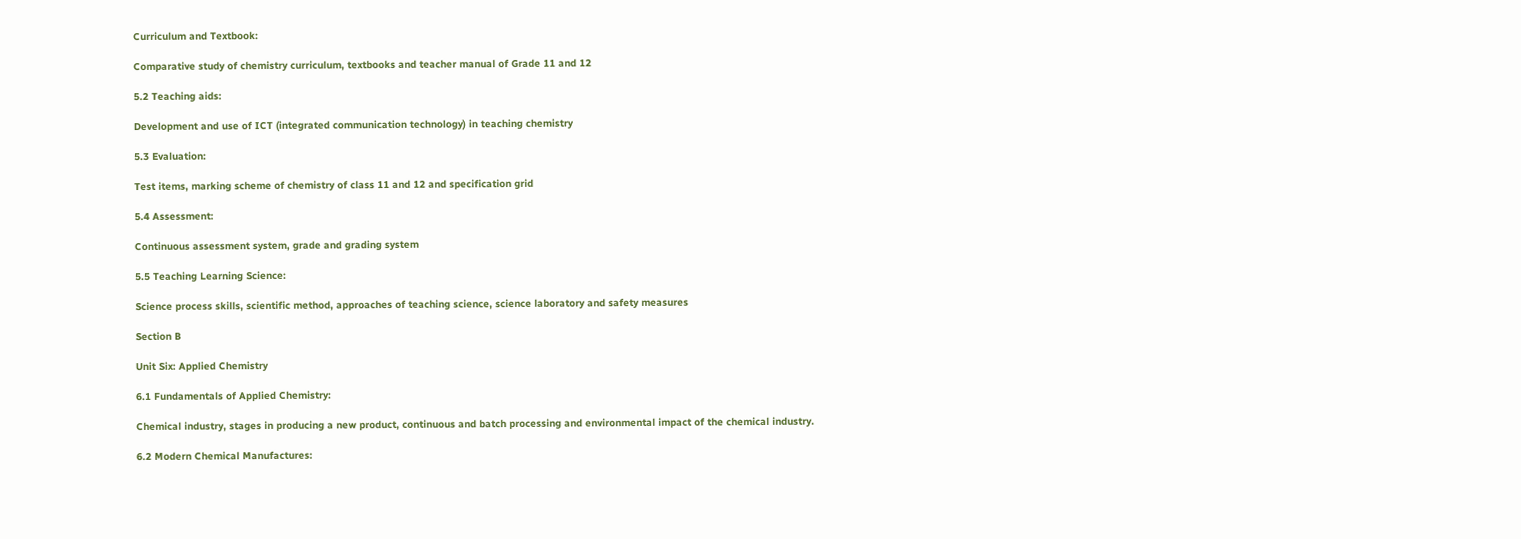Curriculum and Textbook:

Comparative study of chemistry curriculum, textbooks and teacher manual of Grade 11 and 12

5.2 Teaching aids:

Development and use of ICT (integrated communication technology) in teaching chemistry

5.3 Evaluation:

Test items, marking scheme of chemistry of class 11 and 12 and specification grid

5.4 Assessment:

Continuous assessment system, grade and grading system

5.5 Teaching Learning Science:

Science process skills, scientific method, approaches of teaching science, science laboratory and safety measures

Section B

Unit Six: Applied Chemistry

6.1 Fundamentals of Applied Chemistry:

Chemical industry, stages in producing a new product, continuous and batch processing and environmental impact of the chemical industry.

6.2 Modern Chemical Manufactures: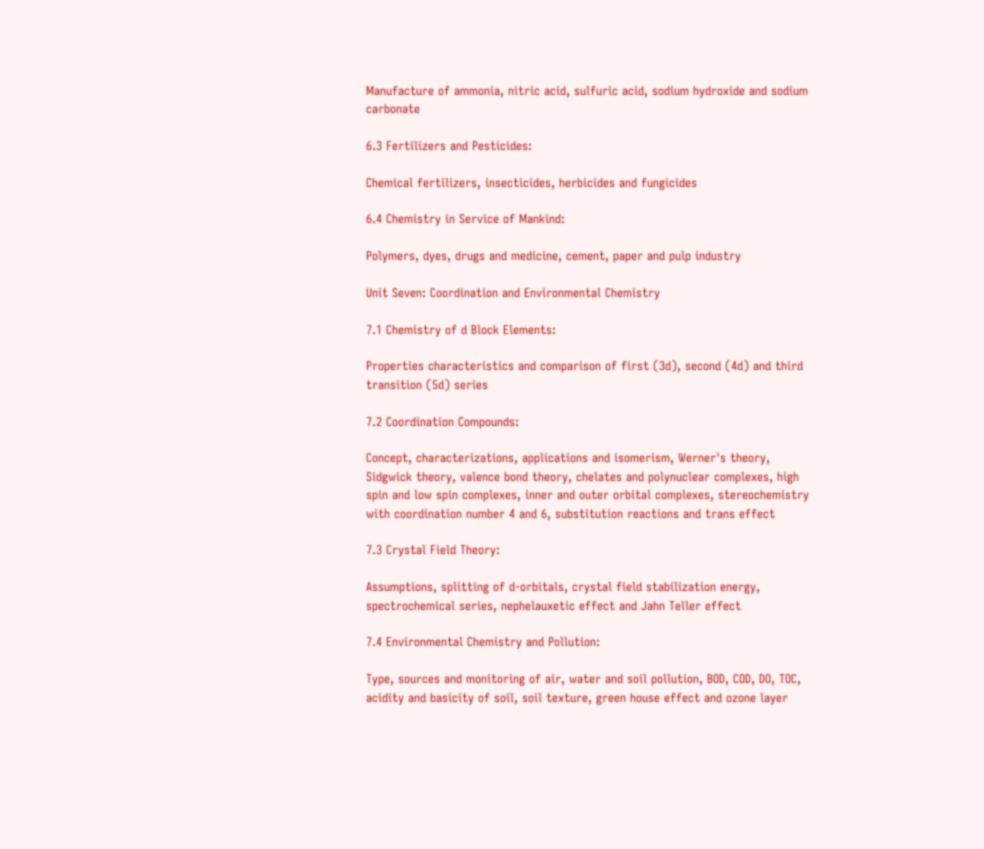Manufacture of ammonia, nitric acid, sulfuric acid, sodium hydroxide and sodium carbonate

6.3 Fertilizers and Pesticides:

Chemical fertilizers, insecticides, herbicides and fungicides

6.4 Chemistry in Service of Mankind:

Polymers, dyes, drugs and medicine, cement, paper and pulp industry

Unit Seven: Coordination and Environmental Chemistry

7.1 Chemistry of d Block Elements:

Properties characteristics and comparison of first (3d), second (4d) and third transition (5d) series

7.2 Coordination Compounds:

Concept, characterizations, applications and isomerism, Werner's theory, Sidgwick theory, valence bond theory, chelates and polynuclear complexes, high spin and low spin complexes, inner and outer orbital complexes, stereochemistry with coordination number 4 and 6, substitution reactions and trans effect

7.3 Crystal Field Theory:

Assumptions, splitting of d-orbitals, crystal field stabilization energy, spectrochemical series, nephelauxetic effect and Jahn Teller effect

7.4 Environmental Chemistry and Pollution:

Type, sources and monitoring of air, water and soil pollution, BOD, COD, DO, TOC, acidity and basicity of soil, soil texture, green house effect and ozone layer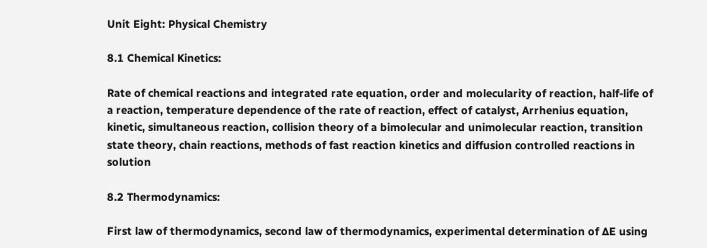Unit Eight: Physical Chemistry

8.1 Chemical Kinetics:

Rate of chemical reactions and integrated rate equation, order and molecularity of reaction, half-life of a reaction, temperature dependence of the rate of reaction, effect of catalyst, Arrhenius equation, kinetic, simultaneous reaction, collision theory of a bimolecular and unimolecular reaction, transition state theory, chain reactions, methods of fast reaction kinetics and diffusion controlled reactions in solution

8.2 Thermodynamics:

First law of thermodynamics, second law of thermodynamics, experimental determination of ∆E using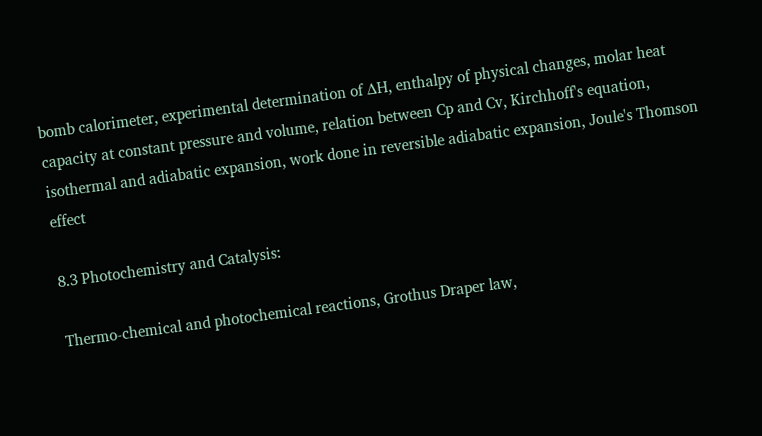bomb calorimeter, experimental determination of ∆H, enthalpy of physical changes, molar heat capacity at constant pressure and volume, relation between Cp and Cv, Kirchhoff's equation, isothermal and adiabatic expansion, work done in reversible adiabatic expansion, Joule's Thomson effect

8.3 Photochemistry and Catalysis:

Thermo-chemical and photochemical reactions, Grothus Draper law,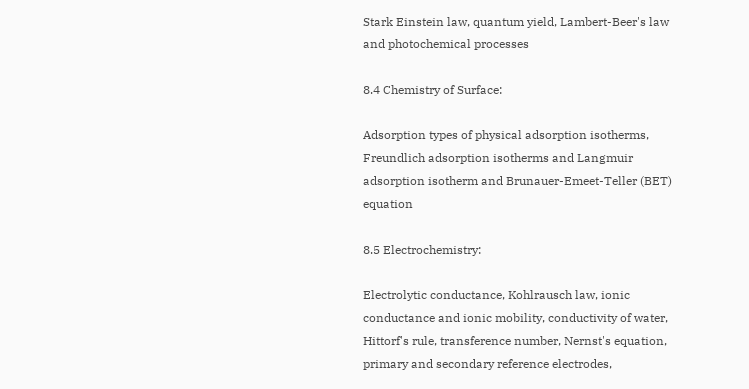Stark Einstein law, quantum yield, Lambert-Beer's law and photochemical processes

8.4 Chemistry of Surface:

Adsorption types of physical adsorption isotherms, Freundlich adsorption isotherms and Langmuir adsorption isotherm and Brunauer-Emeet-Teller (BET) equation

8.5 Electrochemistry:

Electrolytic conductance, Kohlrausch law, ionic conductance and ionic mobility, conductivity of water, Hittorf's rule, transference number, Nernst's equation, primary and secondary reference electrodes,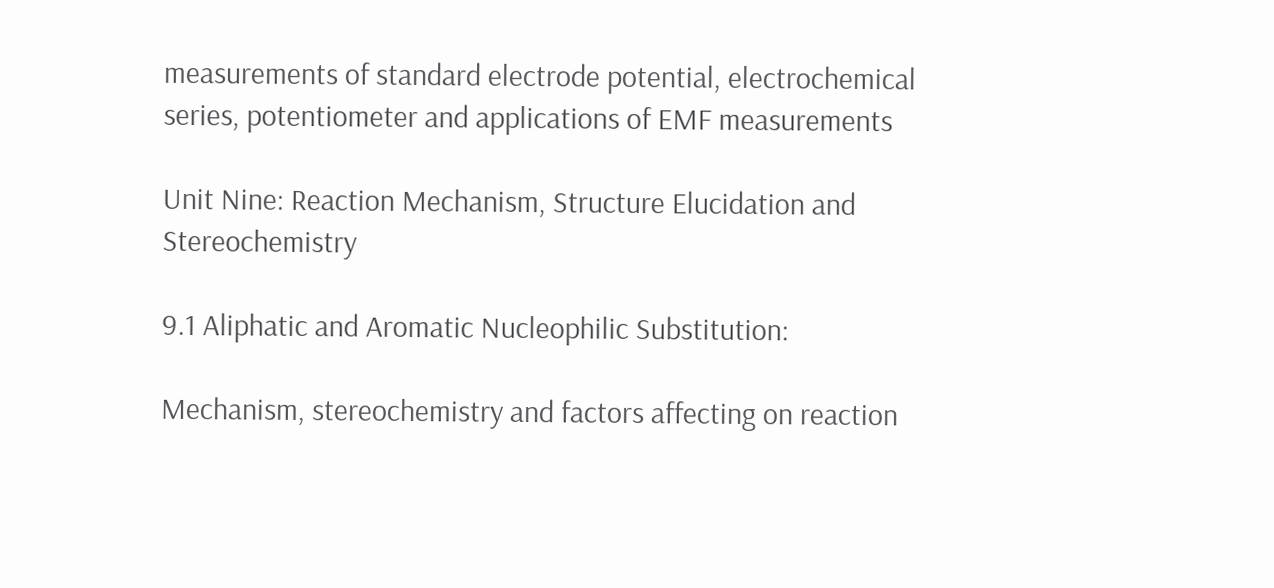measurements of standard electrode potential, electrochemical series, potentiometer and applications of EMF measurements

Unit Nine: Reaction Mechanism, Structure Elucidation and Stereochemistry

9.1 Aliphatic and Aromatic Nucleophilic Substitution:

Mechanism, stereochemistry and factors affecting on reaction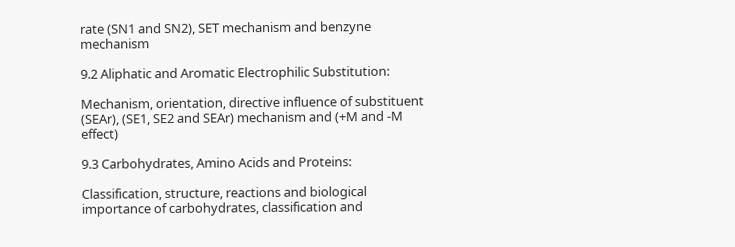rate (SN1 and SN2), SET mechanism and benzyne mechanism

9.2 Aliphatic and Aromatic Electrophilic Substitution:

Mechanism, orientation, directive influence of substituent (SEAr), (SE1, SE2 and SEAr) mechanism and (+M and -M effect)

9.3 Carbohydrates, Amino Acids and Proteins:

Classification, structure, reactions and biological importance of carbohydrates, classification and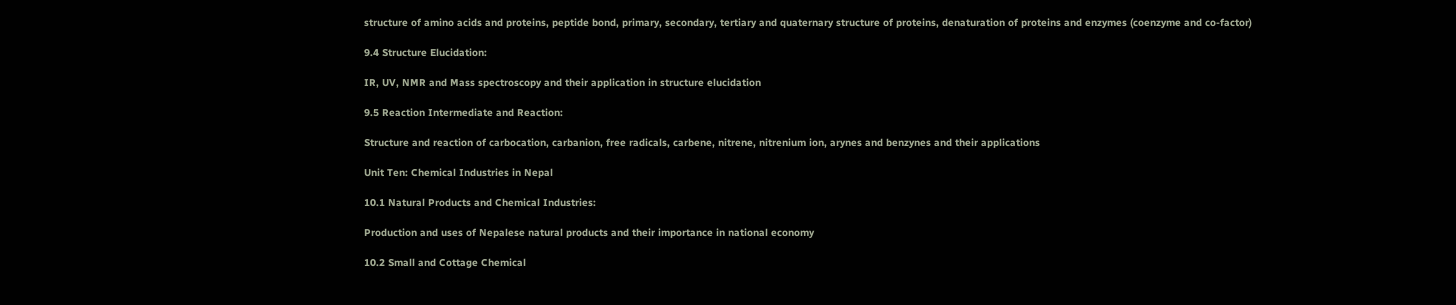structure of amino acids and proteins, peptide bond, primary, secondary, tertiary and quaternary structure of proteins, denaturation of proteins and enzymes (coenzyme and co-factor)

9.4 Structure Elucidation:

IR, UV, NMR and Mass spectroscopy and their application in structure elucidation

9.5 Reaction Intermediate and Reaction:

Structure and reaction of carbocation, carbanion, free radicals, carbene, nitrene, nitrenium ion, arynes and benzynes and their applications

Unit Ten: Chemical Industries in Nepal

10.1 Natural Products and Chemical Industries:

Production and uses of Nepalese natural products and their importance in national economy

10.2 Small and Cottage Chemical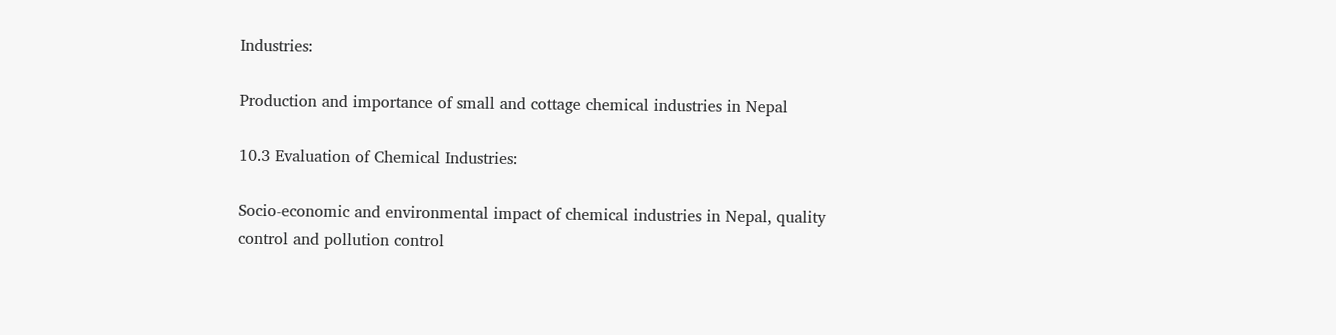Industries:

Production and importance of small and cottage chemical industries in Nepal

10.3 Evaluation of Chemical Industries:

Socio-economic and environmental impact of chemical industries in Nepal, quality control and pollution control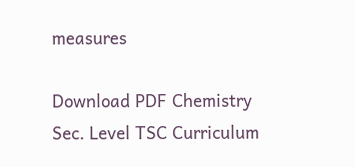measures

Download PDF Chemistry Sec. Level TSC Curriculum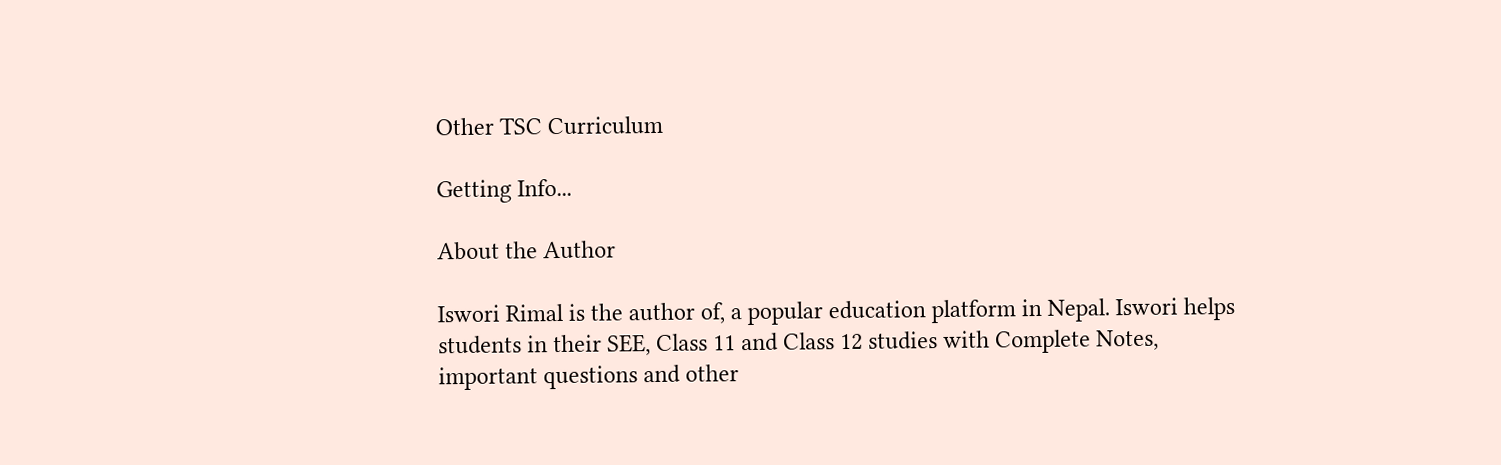Other TSC Curriculum

Getting Info...

About the Author

Iswori Rimal is the author of, a popular education platform in Nepal. Iswori helps students in their SEE, Class 11 and Class 12 studies with Complete Notes, important questions and other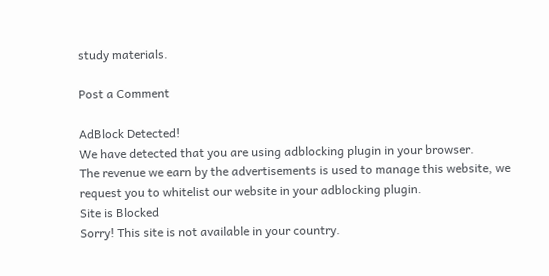study materials.

Post a Comment

AdBlock Detected!
We have detected that you are using adblocking plugin in your browser.
The revenue we earn by the advertisements is used to manage this website, we request you to whitelist our website in your adblocking plugin.
Site is Blocked
Sorry! This site is not available in your country.